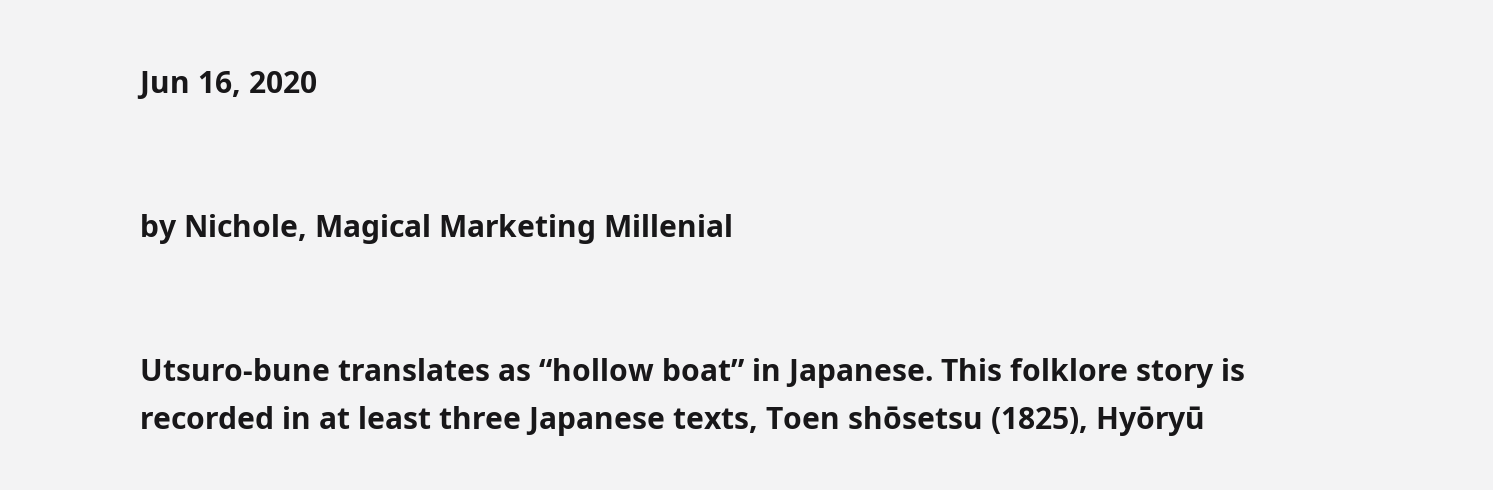Jun 16, 2020


by Nichole, Magical Marketing Millenial


Utsuro-bune translates as “hollow boat” in Japanese. This folklore story is recorded in at least three Japanese texts, Toen shōsetsu (1825), Hyōryū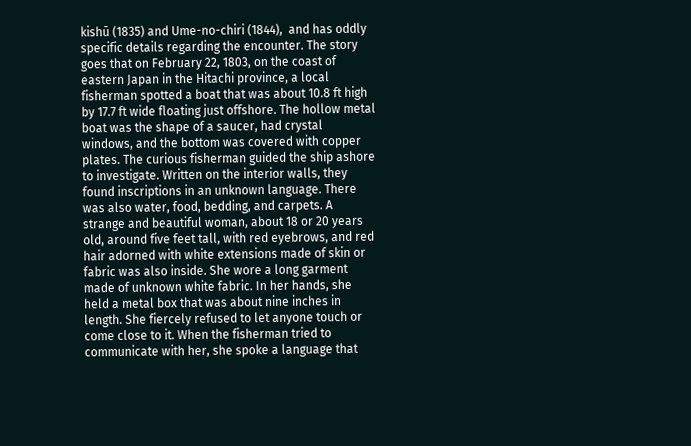kishū (1835) and Ume-no-chiri (1844),  and has oddly specific details regarding the encounter. The story goes that on February 22, 1803, on the coast of eastern Japan in the Hitachi province, a local fisherman spotted a boat that was about 10.8 ft high by 17.7 ft wide floating just offshore. The hollow metal boat was the shape of a saucer, had crystal windows, and the bottom was covered with copper plates. The curious fisherman guided the ship ashore to investigate. Written on the interior walls, they found inscriptions in an unknown language. There was also water, food, bedding, and carpets. A strange and beautiful woman, about 18 or 20 years old, around five feet tall, with red eyebrows, and red hair adorned with white extensions made of skin or fabric was also inside. She wore a long garment made of unknown white fabric. In her hands, she held a metal box that was about nine inches in length. She fiercely refused to let anyone touch or come close to it. When the fisherman tried to communicate with her, she spoke a language that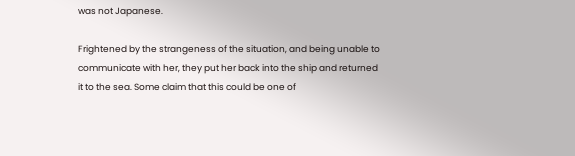was not Japanese.

Frightened by the strangeness of the situation, and being unable to communicate with her, they put her back into the ship and returned it to the sea. Some claim that this could be one of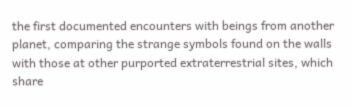the first documented encounters with beings from another planet, comparing the strange symbols found on the walls with those at other purported extraterrestrial sites, which share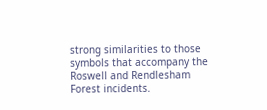strong similarities to those symbols that accompany the Roswell and Rendlesham Forest incidents.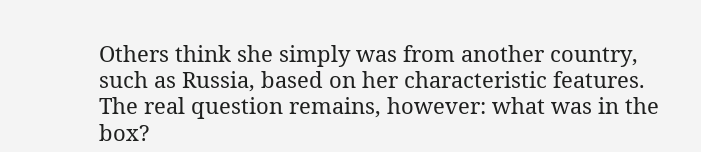Others think she simply was from another country, such as Russia, based on her characteristic features. The real question remains, however: what was in the box?